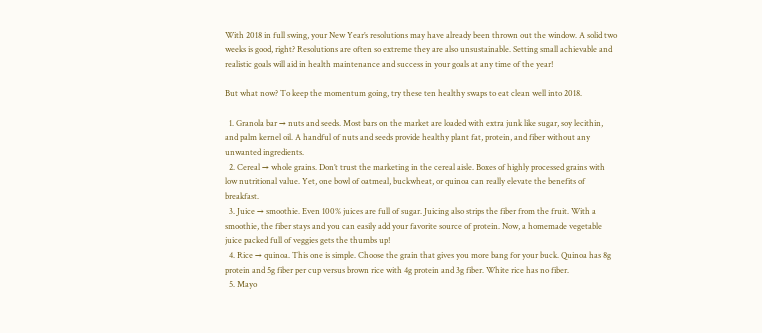With 2018 in full swing, your New Year’s resolutions may have already been thrown out the window. A solid two weeks is good, right? Resolutions are often so extreme they are also unsustainable. Setting small achievable and realistic goals will aid in health maintenance and success in your goals at any time of the year!

But what now? To keep the momentum going, try these ten healthy swaps to eat clean well into 2018.

  1. Granola bar → nuts and seeds. Most bars on the market are loaded with extra junk like sugar, soy lecithin, and palm kernel oil. A handful of nuts and seeds provide healthy plant fat, protein, and fiber without any unwanted ingredients.
  2. Cereal → whole grains. Don’t trust the marketing in the cereal aisle. Boxes of highly processed grains with low nutritional value. Yet, one bowl of oatmeal, buckwheat, or quinoa can really elevate the benefits of breakfast.
  3. Juice → smoothie. Even 100% juices are full of sugar. Juicing also strips the fiber from the fruit. With a smoothie, the fiber stays and you can easily add your favorite source of protein. Now, a homemade vegetable juice packed full of veggies gets the thumbs up!
  4. Rice → quinoa. This one is simple. Choose the grain that gives you more bang for your buck. Quinoa has 8g protein and 5g fiber per cup versus brown rice with 4g protein and 3g fiber. White rice has no fiber.
  5. Mayo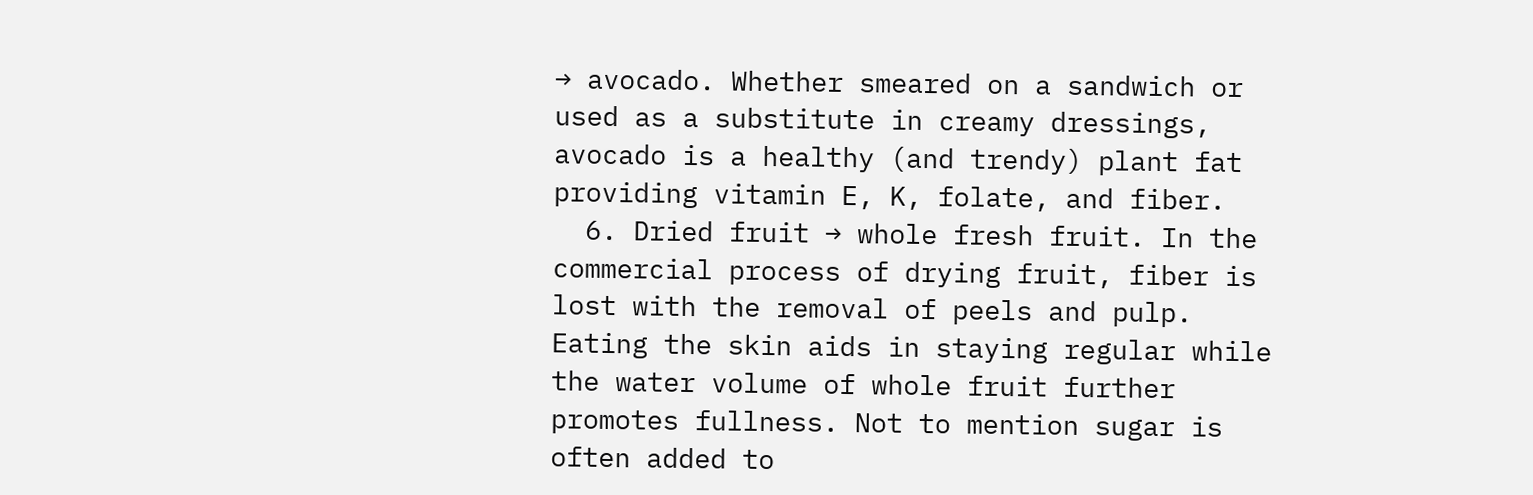→ avocado. Whether smeared on a sandwich or used as a substitute in creamy dressings, avocado is a healthy (and trendy) plant fat providing vitamin E, K, folate, and fiber.
  6. Dried fruit → whole fresh fruit. In the commercial process of drying fruit, fiber is lost with the removal of peels and pulp. Eating the skin aids in staying regular while the water volume of whole fruit further promotes fullness. Not to mention sugar is often added to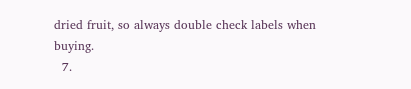dried fruit, so always double check labels when buying.
  7.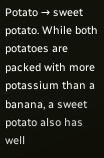Potato → sweet potato. While both potatoes are packed with more potassium than a banana, a sweet potato also has well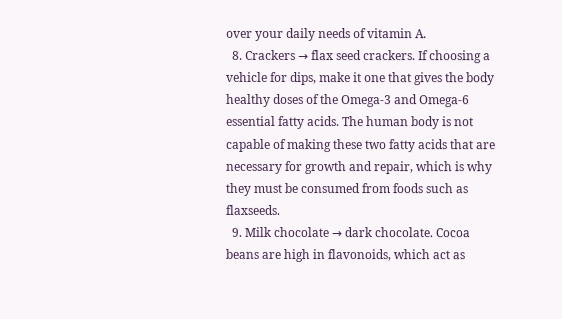over your daily needs of vitamin A.
  8. Crackers → flax seed crackers. If choosing a vehicle for dips, make it one that gives the body healthy doses of the Omega-3 and Omega-6 essential fatty acids. The human body is not capable of making these two fatty acids that are necessary for growth and repair, which is why they must be consumed from foods such as flaxseeds.
  9. Milk chocolate → dark chocolate. Cocoa beans are high in flavonoids, which act as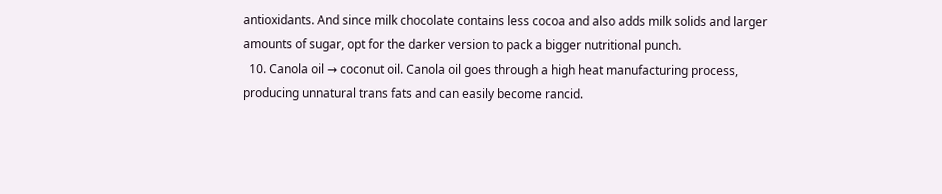antioxidants. And since milk chocolate contains less cocoa and also adds milk solids and larger amounts of sugar, opt for the darker version to pack a bigger nutritional punch.
  10. Canola oil → coconut oil. Canola oil goes through a high heat manufacturing process, producing unnatural trans fats and can easily become rancid.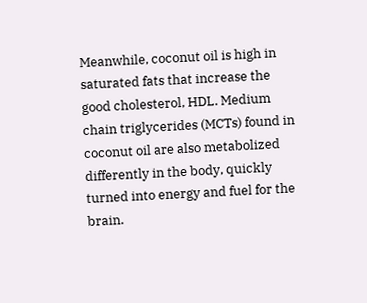Meanwhile, coconut oil is high in saturated fats that increase the good cholesterol, HDL. Medium chain triglycerides (MCTs) found in coconut oil are also metabolized differently in the body, quickly turned into energy and fuel for the brain.